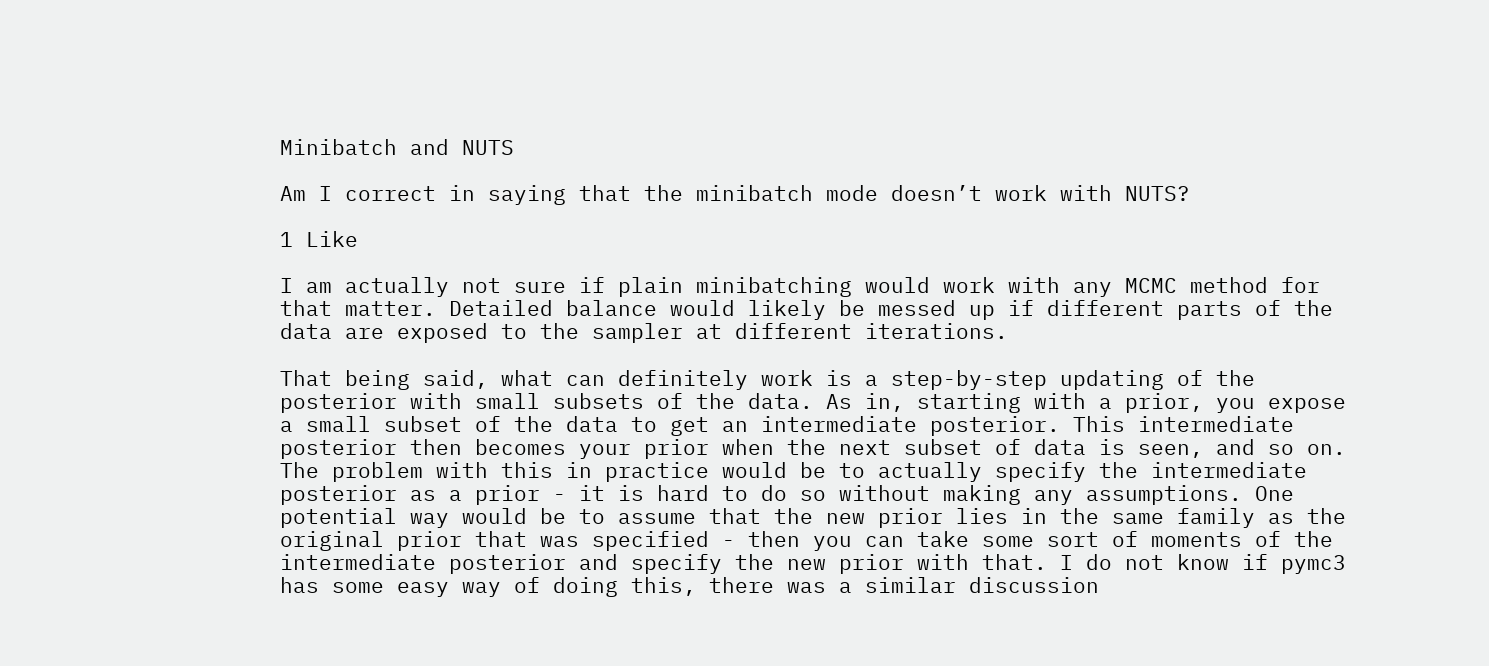Minibatch and NUTS

Am I correct in saying that the minibatch mode doesn’t work with NUTS?

1 Like

I am actually not sure if plain minibatching would work with any MCMC method for that matter. Detailed balance would likely be messed up if different parts of the data are exposed to the sampler at different iterations.

That being said, what can definitely work is a step-by-step updating of the posterior with small subsets of the data. As in, starting with a prior, you expose a small subset of the data to get an intermediate posterior. This intermediate posterior then becomes your prior when the next subset of data is seen, and so on. The problem with this in practice would be to actually specify the intermediate posterior as a prior - it is hard to do so without making any assumptions. One potential way would be to assume that the new prior lies in the same family as the original prior that was specified - then you can take some sort of moments of the intermediate posterior and specify the new prior with that. I do not know if pymc3 has some easy way of doing this, there was a similar discussion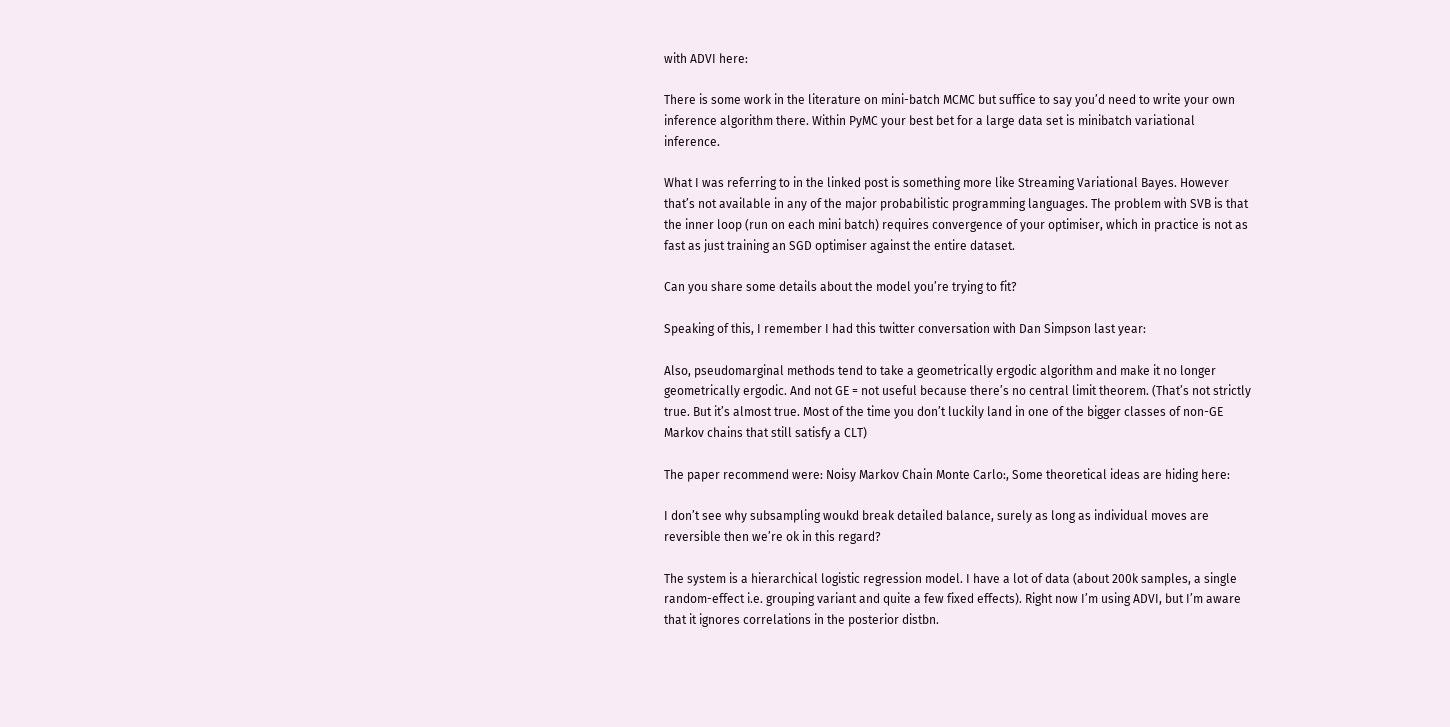with ADVI here:

There is some work in the literature on mini-batch MCMC but suffice to say you’d need to write your own inference algorithm there. Within PyMC your best bet for a large data set is minibatch variational inference.

What I was referring to in the linked post is something more like Streaming Variational Bayes. However that’s not available in any of the major probabilistic programming languages. The problem with SVB is that the inner loop (run on each mini batch) requires convergence of your optimiser, which in practice is not as fast as just training an SGD optimiser against the entire dataset.

Can you share some details about the model you’re trying to fit?

Speaking of this, I remember I had this twitter conversation with Dan Simpson last year:

Also, pseudomarginal methods tend to take a geometrically ergodic algorithm and make it no longer geometrically ergodic. And not GE = not useful because there’s no central limit theorem. (That’s not strictly true. But it’s almost true. Most of the time you don’t luckily land in one of the bigger classes of non-GE Markov chains that still satisfy a CLT)

The paper recommend were: Noisy Markov Chain Monte Carlo:, Some theoretical ideas are hiding here:

I don’t see why subsampling woukd break detailed balance, surely as long as individual moves are reversible then we’re ok in this regard?

The system is a hierarchical logistic regression model. I have a lot of data (about 200k samples, a single random-effect i.e. grouping variant and quite a few fixed effects). Right now I’m using ADVI, but I’m aware that it ignores correlations in the posterior distbn.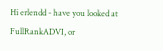Hi erlendd - have you looked at FullRankADVI, or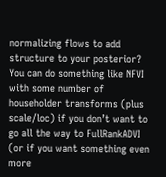normalizing flows to add structure to your posterior? You can do something like NFVI with some number of householder transforms (plus scale/loc) if you don’t want to go all the way to FullRankADVI (or if you want something even more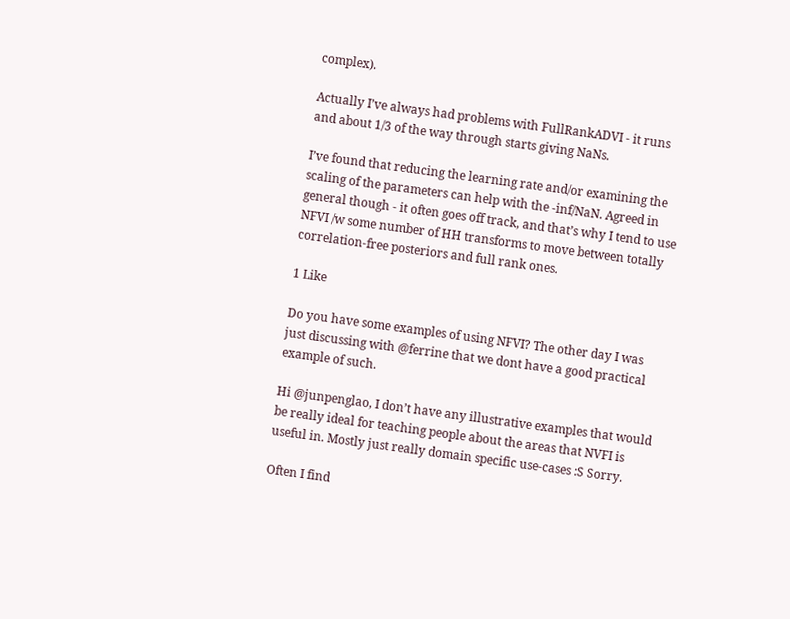complex).

Actually I’ve always had problems with FullRankADVI - it runs and about 1/3 of the way through starts giving NaNs.

I’ve found that reducing the learning rate and/or examining the scaling of the parameters can help with the -inf/NaN. Agreed in general though - it often goes off track, and that’s why I tend to use NFVI /w some number of HH transforms to move between totally correlation-free posteriors and full rank ones.

1 Like

Do you have some examples of using NFVI? The other day I was just discussing with @ferrine that we dont have a good practical example of such.

Hi @junpenglao, I don’t have any illustrative examples that would be really ideal for teaching people about the areas that NVFI is useful in. Mostly just really domain specific use-cases :S Sorry.

Often I find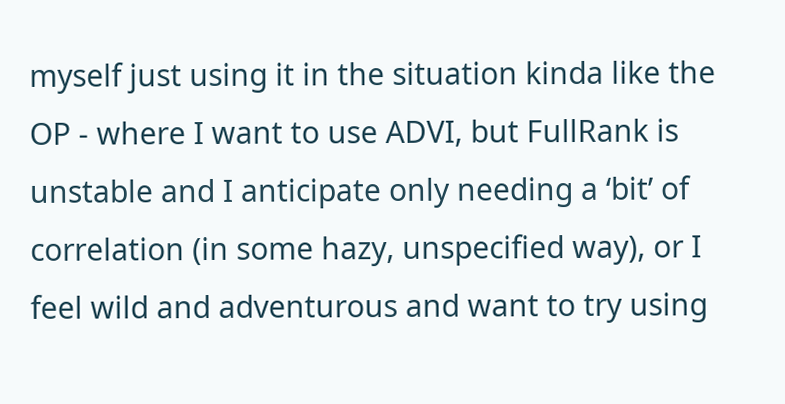myself just using it in the situation kinda like the OP - where I want to use ADVI, but FullRank is unstable and I anticipate only needing a ‘bit’ of correlation (in some hazy, unspecified way), or I feel wild and adventurous and want to try using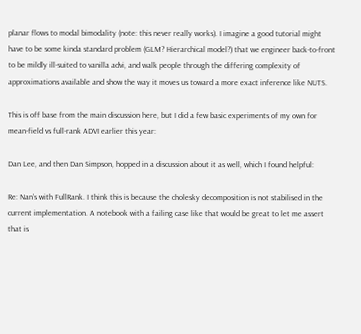planar flows to modal bimodality (note: this never really works). I imagine a good tutorial might have to be some kinda standard problem (GLM? Hierarchical model?) that we engineer back-to-front to be mildly ill-suited to vanilla advi, and walk people through the differing complexity of approximations available and show the way it moves us toward a more exact inference like NUTS.

This is off base from the main discussion here, but I did a few basic experiments of my own for mean-field vs full-rank ADVI earlier this year:

Dan Lee, and then Dan Simpson, hopped in a discussion about it as well, which I found helpful:

Re: Nan’s with FullRank. I think this is because the cholesky decomposition is not stabilised in the current implementation. A notebook with a failing case like that would be great to let me assert that is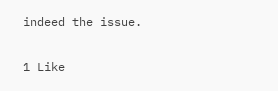indeed the issue.

1 Like